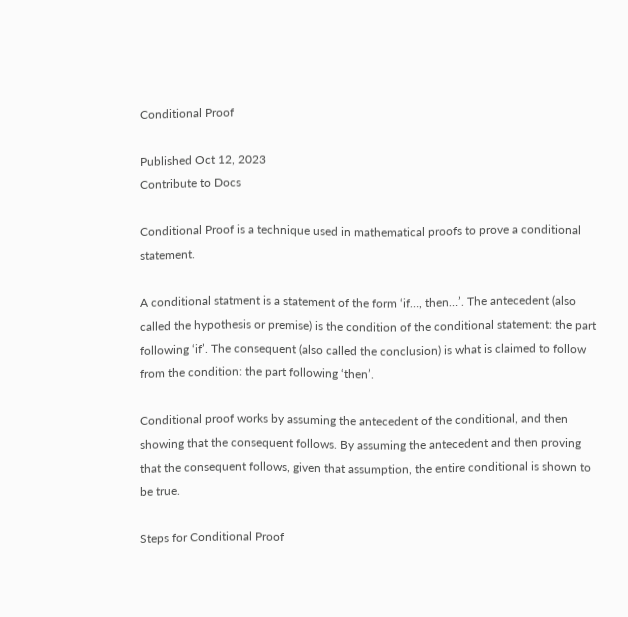Conditional Proof

Published Oct 12, 2023
Contribute to Docs

Conditional Proof is a technique used in mathematical proofs to prove a conditional statement.

A conditional statment is a statement of the form ‘if…, then…’. The antecedent (also called the hypothesis or premise) is the condition of the conditional statement: the part following ‘if’. The consequent (also called the conclusion) is what is claimed to follow from the condition: the part following ‘then’.

Conditional proof works by assuming the antecedent of the conditional, and then showing that the consequent follows. By assuming the antecedent and then proving that the consequent follows, given that assumption, the entire conditional is shown to be true.

Steps for Conditional Proof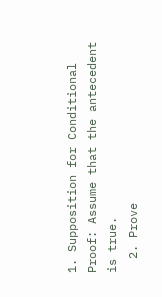1. Supposition for Conditional Proof: Assume that the antecedent is true.
  2. Prove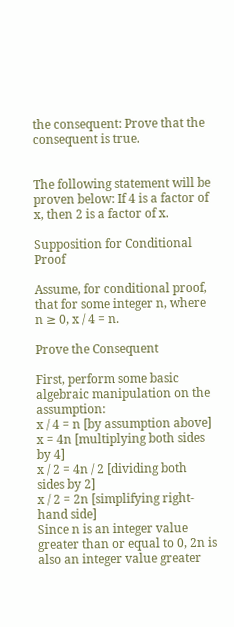the consequent: Prove that the consequent is true.


The following statement will be proven below: If 4 is a factor of x, then 2 is a factor of x.

Supposition for Conditional Proof

Assume, for conditional proof, that for some integer n, where n ≥ 0, x / 4 = n.

Prove the Consequent

First, perform some basic algebraic manipulation on the assumption:
x / 4 = n [by assumption above]
x = 4n [multiplying both sides by 4]
x / 2 = 4n / 2 [dividing both sides by 2]
x / 2 = 2n [simplifying right-hand side]
Since n is an integer value greater than or equal to 0, 2n is also an integer value greater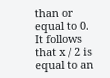than or equal to 0.
It follows that x / 2 is equal to an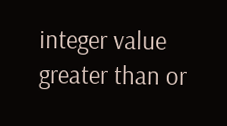integer value greater than or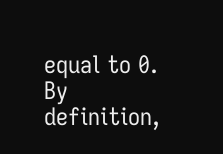equal to 0. By definition,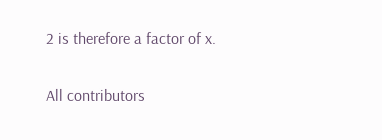2 is therefore a factor of x.

All contributors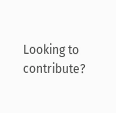Looking to contribute?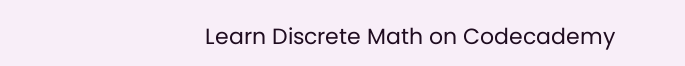Learn Discrete Math on Codecademy